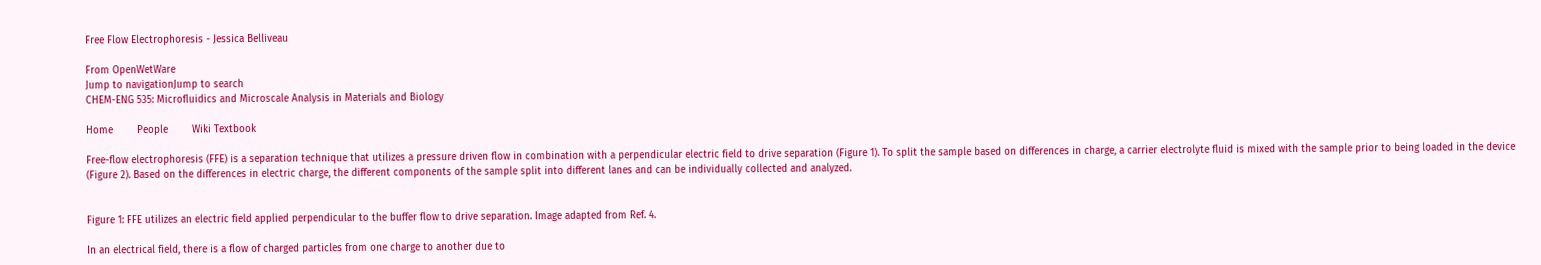Free Flow Electrophoresis - Jessica Belliveau

From OpenWetWare
Jump to navigationJump to search
CHEM-ENG 535: Microfluidics and Microscale Analysis in Materials and Biology

Home        People        Wiki Textbook

Free-flow electrophoresis (FFE) is a separation technique that utilizes a pressure driven flow in combination with a perpendicular electric field to drive separation (Figure 1). To split the sample based on differences in charge, a carrier electrolyte fluid is mixed with the sample prior to being loaded in the device (Figure 2). Based on the differences in electric charge, the different components of the sample split into different lanes and can be individually collected and analyzed.


Figure 1: FFE utilizes an electric field applied perpendicular to the buffer flow to drive separation. Image adapted from Ref. 4.

In an electrical field, there is a flow of charged particles from one charge to another due to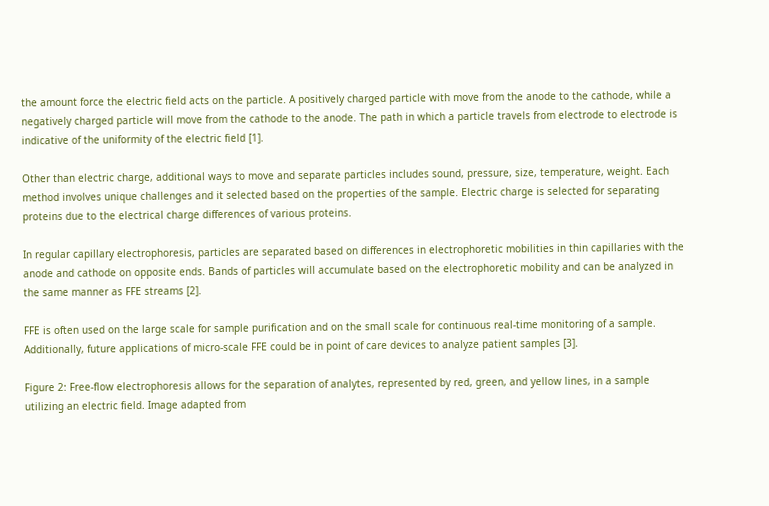the amount force the electric field acts on the particle. A positively charged particle with move from the anode to the cathode, while a negatively charged particle will move from the cathode to the anode. The path in which a particle travels from electrode to electrode is indicative of the uniformity of the electric field [1].

Other than electric charge, additional ways to move and separate particles includes sound, pressure, size, temperature, weight. Each method involves unique challenges and it selected based on the properties of the sample. Electric charge is selected for separating proteins due to the electrical charge differences of various proteins.

In regular capillary electrophoresis, particles are separated based on differences in electrophoretic mobilities in thin capillaries with the anode and cathode on opposite ends. Bands of particles will accumulate based on the electrophoretic mobility and can be analyzed in the same manner as FFE streams [2].

FFE is often used on the large scale for sample purification and on the small scale for continuous real-time monitoring of a sample. Additionally, future applications of micro-scale FFE could be in point of care devices to analyze patient samples [3].

Figure 2: Free-flow electrophoresis allows for the separation of analytes, represented by red, green, and yellow lines, in a sample utilizing an electric field. Image adapted from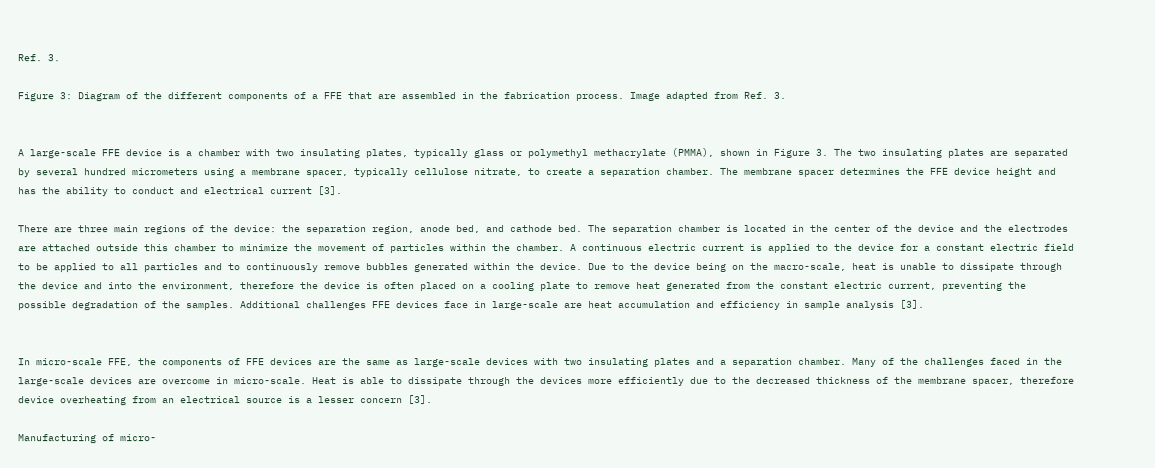Ref. 3.

Figure 3: Diagram of the different components of a FFE that are assembled in the fabrication process. Image adapted from Ref. 3.


A large-scale FFE device is a chamber with two insulating plates, typically glass or polymethyl methacrylate (PMMA), shown in Figure 3. The two insulating plates are separated by several hundred micrometers using a membrane spacer, typically cellulose nitrate, to create a separation chamber. The membrane spacer determines the FFE device height and has the ability to conduct and electrical current [3].

There are three main regions of the device: the separation region, anode bed, and cathode bed. The separation chamber is located in the center of the device and the electrodes are attached outside this chamber to minimize the movement of particles within the chamber. A continuous electric current is applied to the device for a constant electric field to be applied to all particles and to continuously remove bubbles generated within the device. Due to the device being on the macro-scale, heat is unable to dissipate through the device and into the environment, therefore the device is often placed on a cooling plate to remove heat generated from the constant electric current, preventing the possible degradation of the samples. Additional challenges FFE devices face in large-scale are heat accumulation and efficiency in sample analysis [3].


In micro-scale FFE, the components of FFE devices are the same as large-scale devices with two insulating plates and a separation chamber. Many of the challenges faced in the large-scale devices are overcome in micro-scale. Heat is able to dissipate through the devices more efficiently due to the decreased thickness of the membrane spacer, therefore device overheating from an electrical source is a lesser concern [3].

Manufacturing of micro-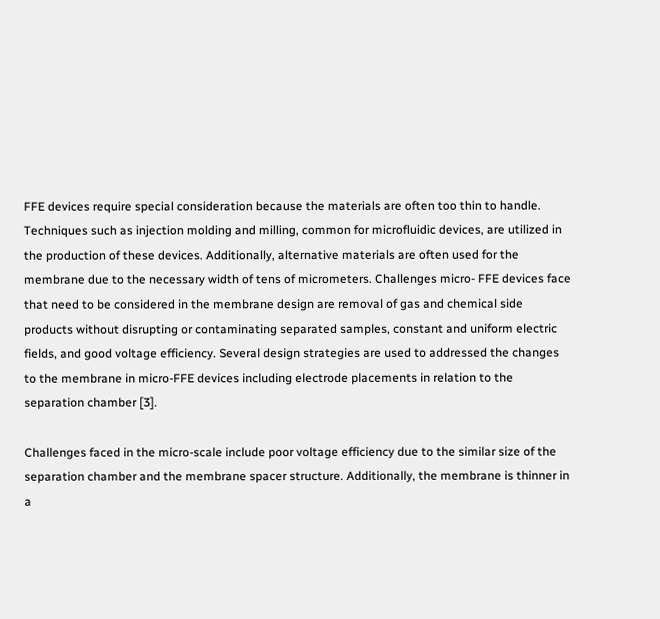FFE devices require special consideration because the materials are often too thin to handle. Techniques such as injection molding and milling, common for microfluidic devices, are utilized in the production of these devices. Additionally, alternative materials are often used for the membrane due to the necessary width of tens of micrometers. Challenges micro- FFE devices face that need to be considered in the membrane design are removal of gas and chemical side products without disrupting or contaminating separated samples, constant and uniform electric fields, and good voltage efficiency. Several design strategies are used to addressed the changes to the membrane in micro-FFE devices including electrode placements in relation to the separation chamber [3].

Challenges faced in the micro-scale include poor voltage efficiency due to the similar size of the separation chamber and the membrane spacer structure. Additionally, the membrane is thinner in a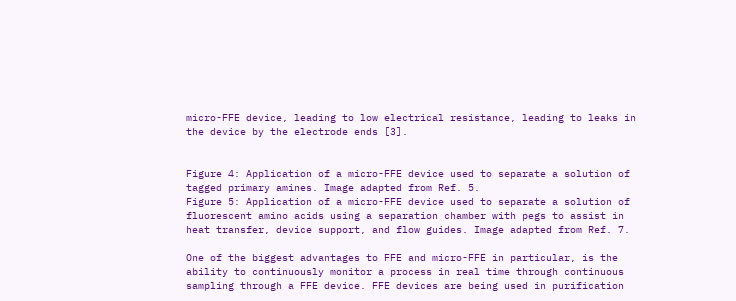micro-FFE device, leading to low electrical resistance, leading to leaks in the device by the electrode ends [3].


Figure 4: Application of a micro-FFE device used to separate a solution of tagged primary amines. Image adapted from Ref. 5.
Figure 5: Application of a micro-FFE device used to separate a solution of fluorescent amino acids using a separation chamber with pegs to assist in heat transfer, device support, and flow guides. Image adapted from Ref. 7.

One of the biggest advantages to FFE and micro-FFE in particular, is the ability to continuously monitor a process in real time through continuous sampling through a FFE device. FFE devices are being used in purification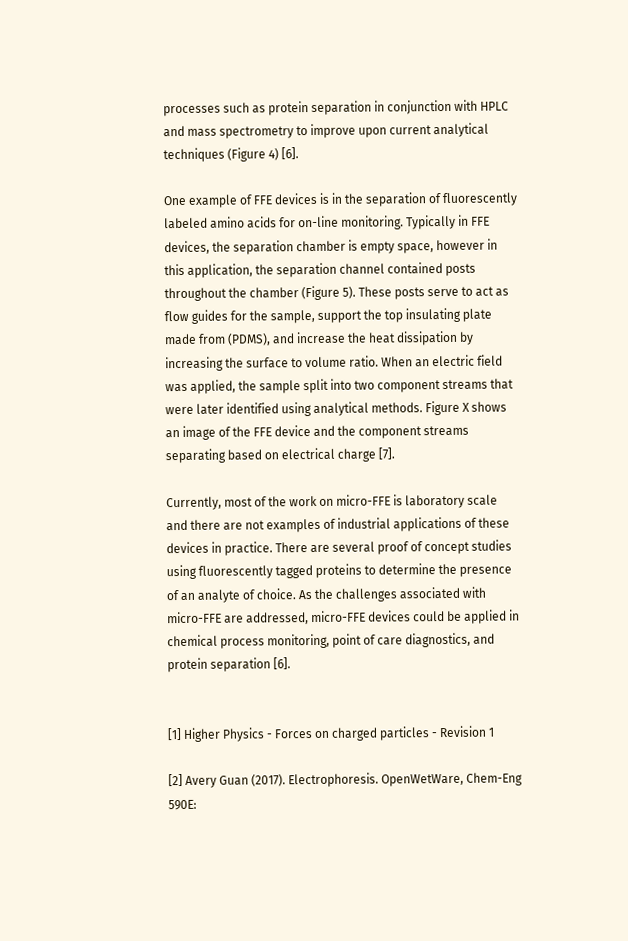processes such as protein separation in conjunction with HPLC and mass spectrometry to improve upon current analytical techniques (Figure 4) [6].

One example of FFE devices is in the separation of fluorescently labeled amino acids for on-line monitoring. Typically in FFE devices, the separation chamber is empty space, however in this application, the separation channel contained posts throughout the chamber (Figure 5). These posts serve to act as flow guides for the sample, support the top insulating plate made from (PDMS), and increase the heat dissipation by increasing the surface to volume ratio. When an electric field was applied, the sample split into two component streams that were later identified using analytical methods. Figure X shows an image of the FFE device and the component streams separating based on electrical charge [7].

Currently, most of the work on micro-FFE is laboratory scale and there are not examples of industrial applications of these devices in practice. There are several proof of concept studies using fluorescently tagged proteins to determine the presence of an analyte of choice. As the challenges associated with micro-FFE are addressed, micro-FFE devices could be applied in chemical process monitoring, point of care diagnostics, and protein separation [6].


[1] Higher Physics - Forces on charged particles - Revision 1

[2] Avery Guan (2017). Electrophoresis. OpenWetWare, Chem-Eng 590E: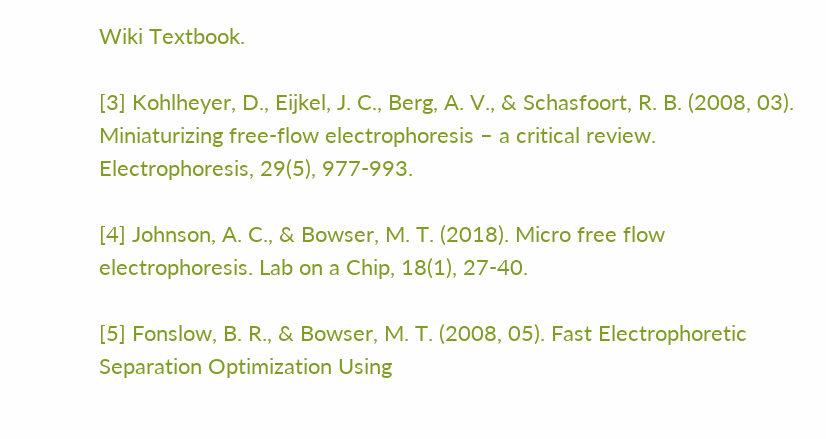Wiki Textbook.

[3] Kohlheyer, D., Eijkel, J. C., Berg, A. V., & Schasfoort, R. B. (2008, 03). Miniaturizing free-flow electrophoresis – a critical review. Electrophoresis, 29(5), 977-993.

[4] Johnson, A. C., & Bowser, M. T. (2018). Micro free flow electrophoresis. Lab on a Chip, 18(1), 27-40.

[5] Fonslow, B. R., & Bowser, M. T. (2008, 05). Fast Electrophoretic Separation Optimization Using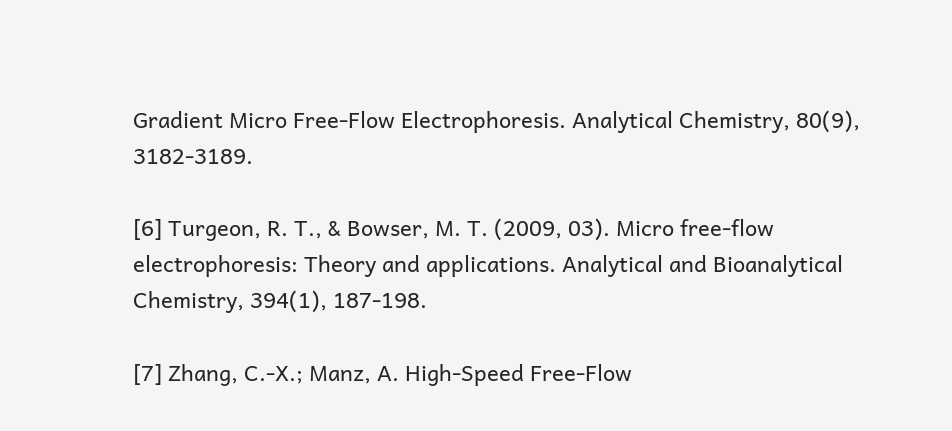Gradient Micro Free-Flow Electrophoresis. Analytical Chemistry, 80(9), 3182-3189.

[6] Turgeon, R. T., & Bowser, M. T. (2009, 03). Micro free-flow electrophoresis: Theory and applications. Analytical and Bioanalytical Chemistry, 394(1), 187-198.

[7] Zhang, C.-X.; Manz, A. High-Speed Free-Flow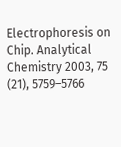Electrophoresis on Chip. Analytical Chemistry 2003, 75 (21), 5759–5766